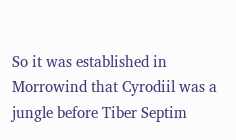So it was established in Morrowind that Cyrodiil was a jungle before Tiber Septim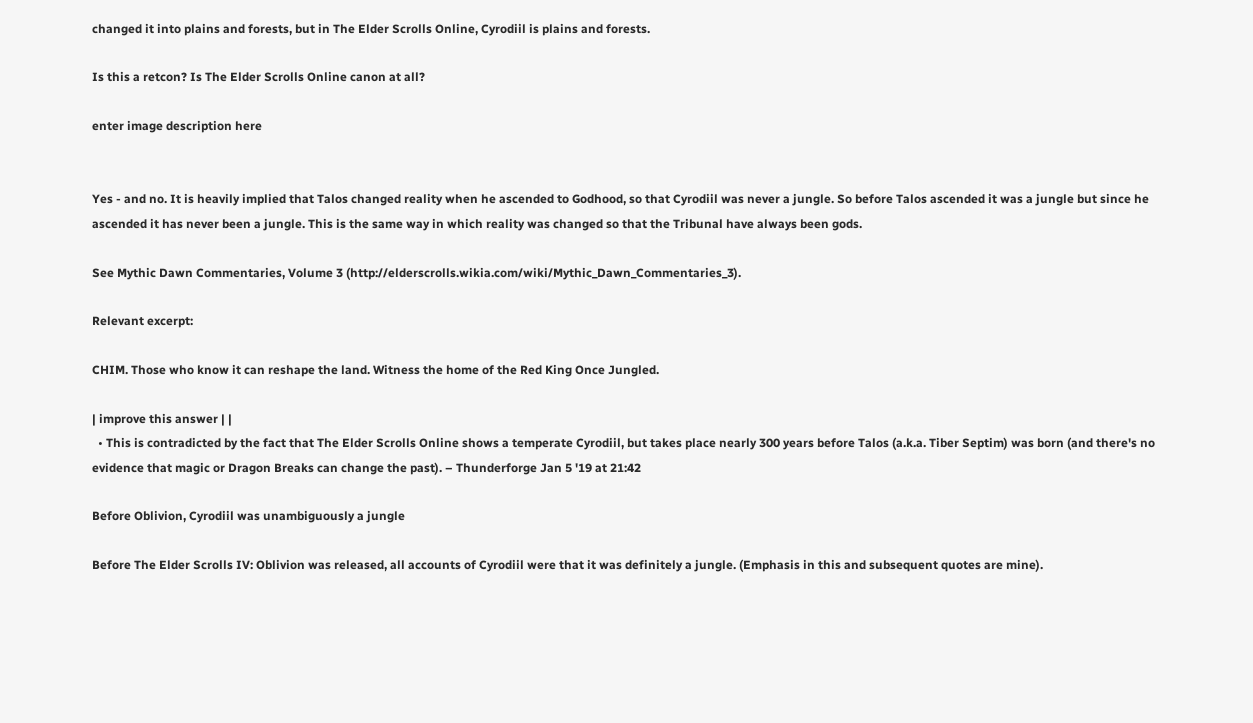changed it into plains and forests, but in The Elder Scrolls Online, Cyrodiil is plains and forests.

Is this a retcon? Is The Elder Scrolls Online canon at all?

enter image description here


Yes - and no. It is heavily implied that Talos changed reality when he ascended to Godhood, so that Cyrodiil was never a jungle. So before Talos ascended it was a jungle but since he ascended it has never been a jungle. This is the same way in which reality was changed so that the Tribunal have always been gods.

See Mythic Dawn Commentaries, Volume 3 (http://elderscrolls.wikia.com/wiki/Mythic_Dawn_Commentaries_3).

Relevant excerpt:

CHIM. Those who know it can reshape the land. Witness the home of the Red King Once Jungled.

| improve this answer | |
  • This is contradicted by the fact that The Elder Scrolls Online shows a temperate Cyrodiil, but takes place nearly 300 years before Talos (a.k.a. Tiber Septim) was born (and there's no evidence that magic or Dragon Breaks can change the past). – Thunderforge Jan 5 '19 at 21:42

Before Oblivion, Cyrodiil was unambiguously a jungle

Before The Elder Scrolls IV: Oblivion was released, all accounts of Cyrodiil were that it was definitely a jungle. (Emphasis in this and subsequent quotes are mine).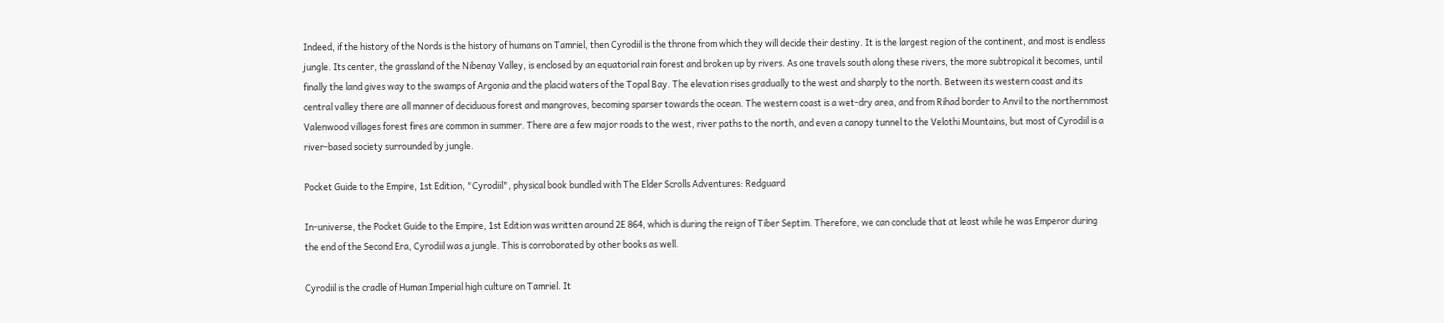Indeed, if the history of the Nords is the history of humans on Tamriel, then Cyrodiil is the throne from which they will decide their destiny. It is the largest region of the continent, and most is endless jungle. Its center, the grassland of the Nibenay Valley, is enclosed by an equatorial rain forest and broken up by rivers. As one travels south along these rivers, the more subtropical it becomes, until finally the land gives way to the swamps of Argonia and the placid waters of the Topal Bay. The elevation rises gradually to the west and sharply to the north. Between its western coast and its central valley there are all manner of deciduous forest and mangroves, becoming sparser towards the ocean. The western coast is a wet-dry area, and from Rihad border to Anvil to the northernmost Valenwood villages forest fires are common in summer. There are a few major roads to the west, river paths to the north, and even a canopy tunnel to the Velothi Mountains, but most of Cyrodiil is a river-based society surrounded by jungle.

Pocket Guide to the Empire, 1st Edition, "Cyrodiil", physical book bundled with The Elder Scrolls Adventures: Redguard

In-universe, the Pocket Guide to the Empire, 1st Edition was written around 2E 864, which is during the reign of Tiber Septim. Therefore, we can conclude that at least while he was Emperor during the end of the Second Era, Cyrodiil was a jungle. This is corroborated by other books as well.

Cyrodiil is the cradle of Human Imperial high culture on Tamriel. It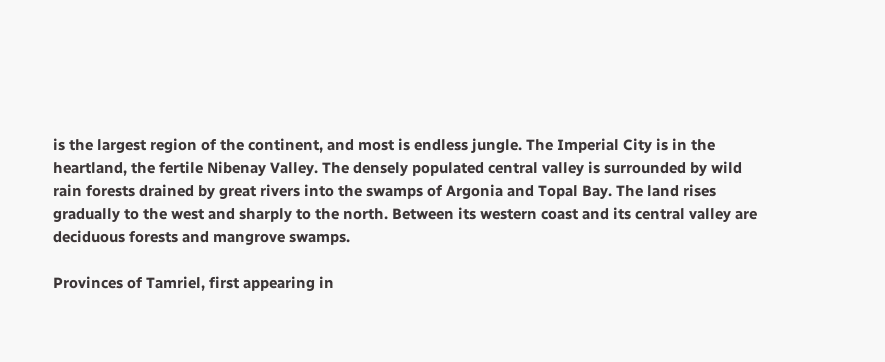is the largest region of the continent, and most is endless jungle. The Imperial City is in the heartland, the fertile Nibenay Valley. The densely populated central valley is surrounded by wild rain forests drained by great rivers into the swamps of Argonia and Topal Bay. The land rises gradually to the west and sharply to the north. Between its western coast and its central valley are deciduous forests and mangrove swamps.

Provinces of Tamriel, first appearing in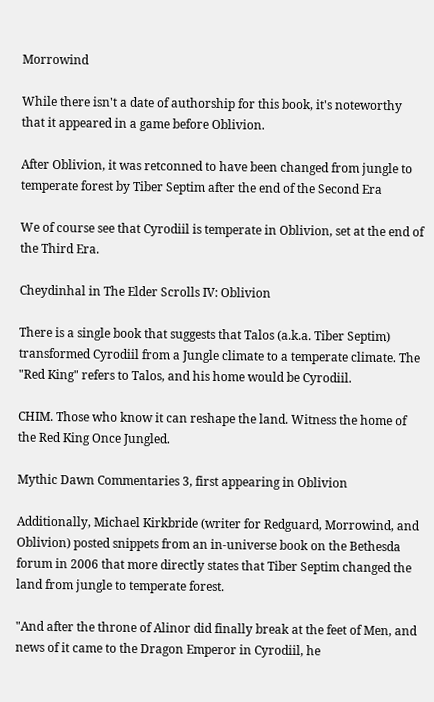Morrowind

While there isn't a date of authorship for this book, it's noteworthy that it appeared in a game before Oblivion.

After Oblivion, it was retconned to have been changed from jungle to temperate forest by Tiber Septim after the end of the Second Era

We of course see that Cyrodiil is temperate in Oblivion, set at the end of the Third Era.

Cheydinhal in The Elder Scrolls IV: Oblivion

There is a single book that suggests that Talos (a.k.a. Tiber Septim) transformed Cyrodiil from a Jungle climate to a temperate climate. The "Red King" refers to Talos, and his home would be Cyrodiil.

CHIM. Those who know it can reshape the land. Witness the home of the Red King Once Jungled.

Mythic Dawn Commentaries 3, first appearing in Oblivion

Additionally, Michael Kirkbride (writer for Redguard, Morrowind, and Oblivion) posted snippets from an in-universe book on the Bethesda forum in 2006 that more directly states that Tiber Septim changed the land from jungle to temperate forest.

"And after the throne of Alinor did finally break at the feet of Men, and news of it came to the Dragon Emperor in Cyrodiil, he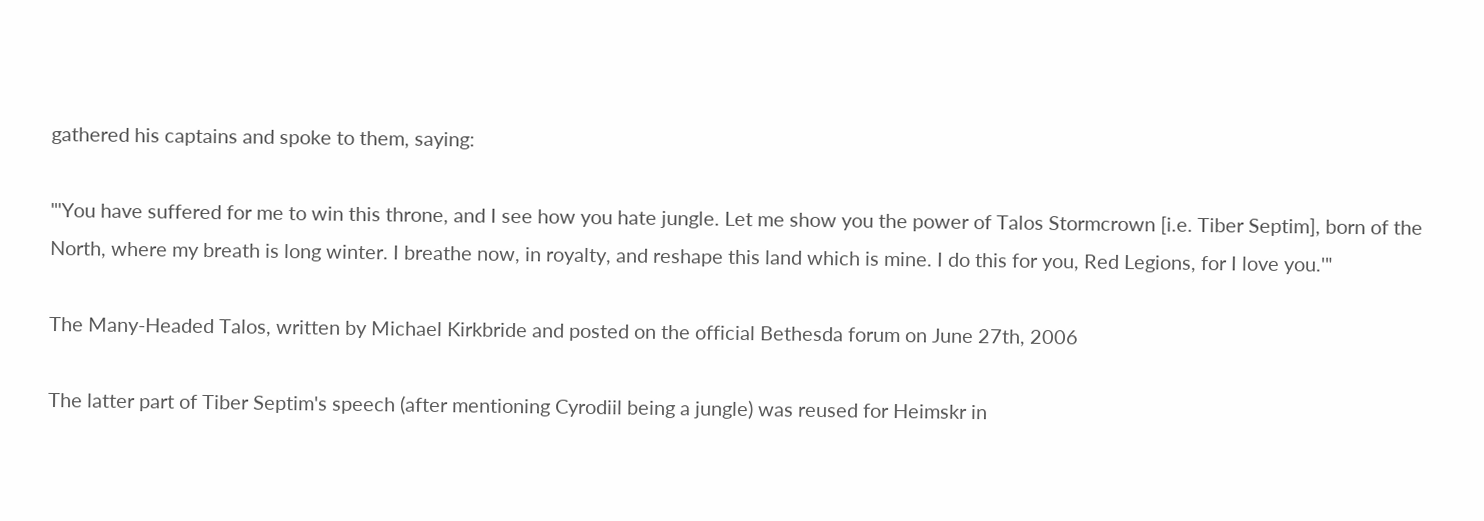gathered his captains and spoke to them, saying:

"'You have suffered for me to win this throne, and I see how you hate jungle. Let me show you the power of Talos Stormcrown [i.e. Tiber Septim], born of the North, where my breath is long winter. I breathe now, in royalty, and reshape this land which is mine. I do this for you, Red Legions, for I love you.'"

The Many-Headed Talos, written by Michael Kirkbride and posted on the official Bethesda forum on June 27th, 2006

The latter part of Tiber Septim's speech (after mentioning Cyrodiil being a jungle) was reused for Heimskr in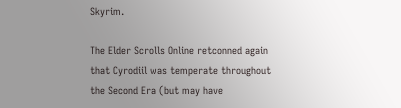Skyrim.

The Elder Scrolls Online retconned again that Cyrodiil was temperate throughout the Second Era (but may have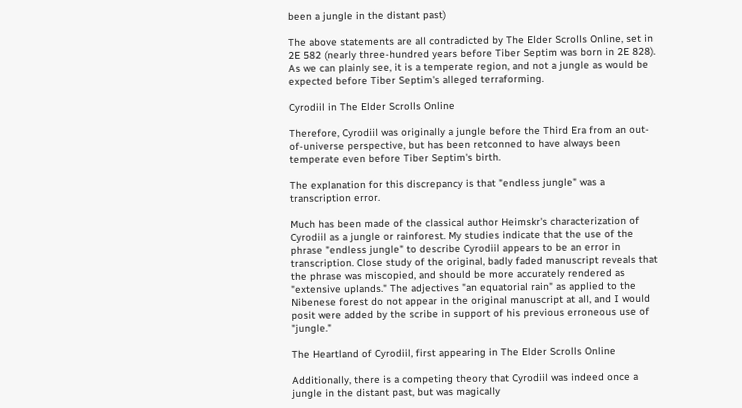been a jungle in the distant past)

The above statements are all contradicted by The Elder Scrolls Online, set in 2E 582 (nearly three-hundred years before Tiber Septim was born in 2E 828). As we can plainly see, it is a temperate region, and not a jungle as would be expected before Tiber Septim's alleged terraforming.

Cyrodiil in The Elder Scrolls Online

Therefore, Cyrodiil was originally a jungle before the Third Era from an out-of-universe perspective, but has been retconned to have always been temperate even before Tiber Septim's birth.

The explanation for this discrepancy is that "endless jungle" was a transcription error.

Much has been made of the classical author Heimskr's characterization of Cyrodiil as a jungle or rainforest. My studies indicate that the use of the phrase "endless jungle" to describe Cyrodiil appears to be an error in transcription. Close study of the original, badly faded manuscript reveals that the phrase was miscopied, and should be more accurately rendered as "extensive uplands." The adjectives "an equatorial rain" as applied to the Nibenese forest do not appear in the original manuscript at all, and I would posit were added by the scribe in support of his previous erroneous use of "jungle."

The Heartland of Cyrodiil, first appearing in The Elder Scrolls Online

Additionally, there is a competing theory that Cyrodiil was indeed once a jungle in the distant past, but was magically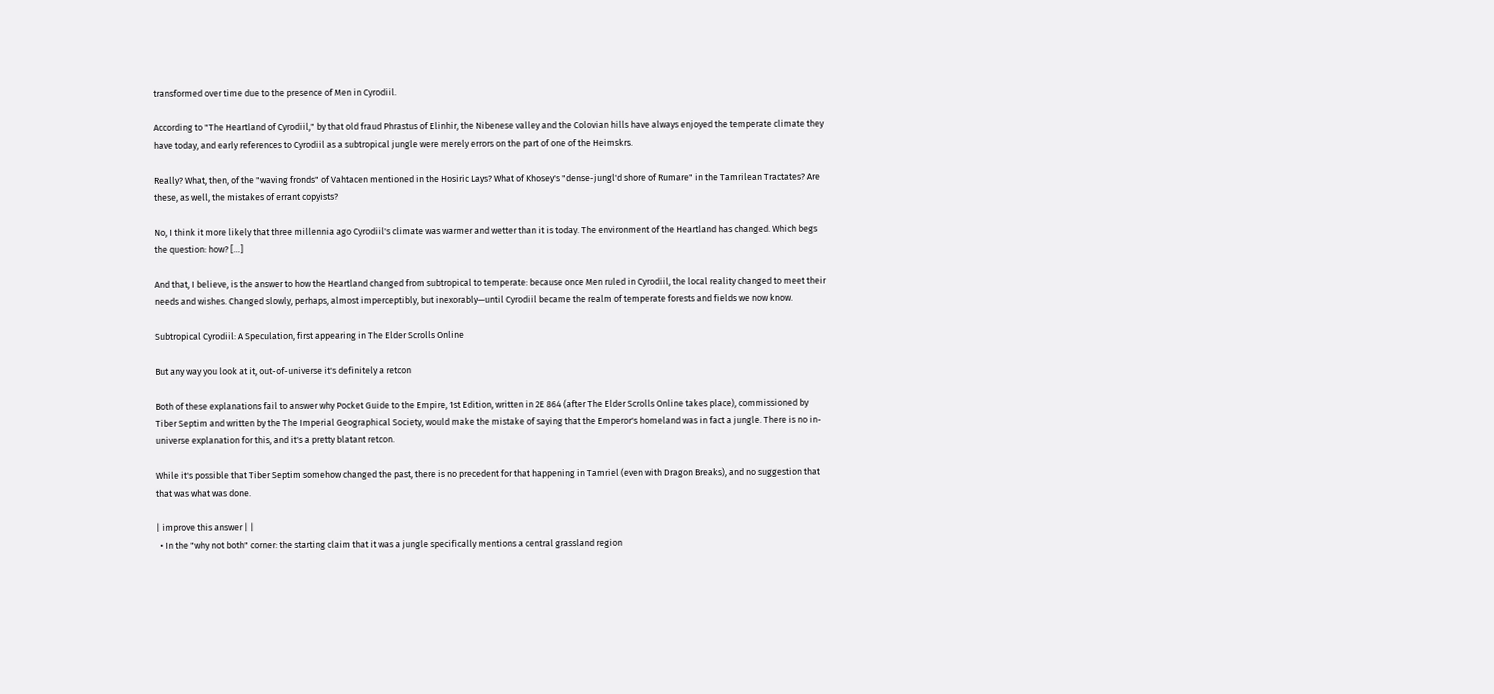transformed over time due to the presence of Men in Cyrodiil.

According to "The Heartland of Cyrodiil," by that old fraud Phrastus of Elinhir, the Nibenese valley and the Colovian hills have always enjoyed the temperate climate they have today, and early references to Cyrodiil as a subtropical jungle were merely errors on the part of one of the Heimskrs.

Really? What, then, of the "waving fronds" of Vahtacen mentioned in the Hosiric Lays? What of Khosey's "dense-jungl'd shore of Rumare" in the Tamrilean Tractates? Are these, as well, the mistakes of errant copyists?

No, I think it more likely that three millennia ago Cyrodiil's climate was warmer and wetter than it is today. The environment of the Heartland has changed. Which begs the question: how? […]

And that, I believe, is the answer to how the Heartland changed from subtropical to temperate: because once Men ruled in Cyrodiil, the local reality changed to meet their needs and wishes. Changed slowly, perhaps, almost imperceptibly, but inexorably—until Cyrodiil became the realm of temperate forests and fields we now know.

Subtropical Cyrodiil: A Speculation, first appearing in The Elder Scrolls Online

But any way you look at it, out-of-universe it's definitely a retcon

Both of these explanations fail to answer why Pocket Guide to the Empire, 1st Edition, written in 2E 864 (after The Elder Scrolls Online takes place), commissioned by Tiber Septim and written by the The Imperial Geographical Society, would make the mistake of saying that the Emperor's homeland was in fact a jungle. There is no in-universe explanation for this, and it's a pretty blatant retcon.

While it's possible that Tiber Septim somehow changed the past, there is no precedent for that happening in Tamriel (even with Dragon Breaks), and no suggestion that that was what was done.

| improve this answer | |
  • In the "why not both" corner: the starting claim that it was a jungle specifically mentions a central grassland region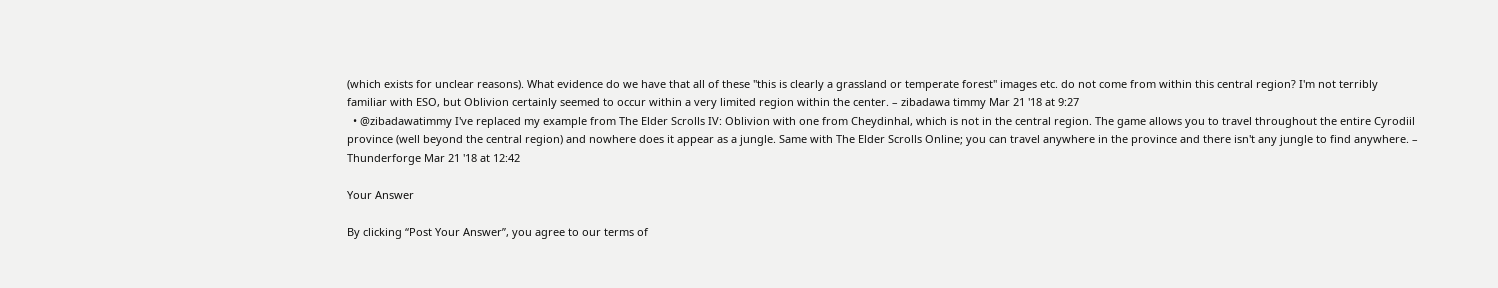(which exists for unclear reasons). What evidence do we have that all of these "this is clearly a grassland or temperate forest" images etc. do not come from within this central region? I'm not terribly familiar with ESO, but Oblivion certainly seemed to occur within a very limited region within the center. – zibadawa timmy Mar 21 '18 at 9:27
  • @zibadawatimmy I've replaced my example from The Elder Scrolls IV: Oblivion with one from Cheydinhal, which is not in the central region. The game allows you to travel throughout the entire Cyrodiil province (well beyond the central region) and nowhere does it appear as a jungle. Same with The Elder Scrolls Online; you can travel anywhere in the province and there isn't any jungle to find anywhere. – Thunderforge Mar 21 '18 at 12:42

Your Answer

By clicking “Post Your Answer”, you agree to our terms of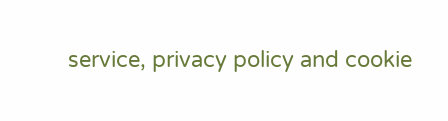service, privacy policy and cookie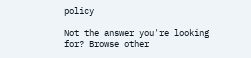policy

Not the answer you're looking for? Browse other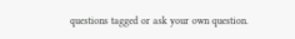questions tagged or ask your own question.